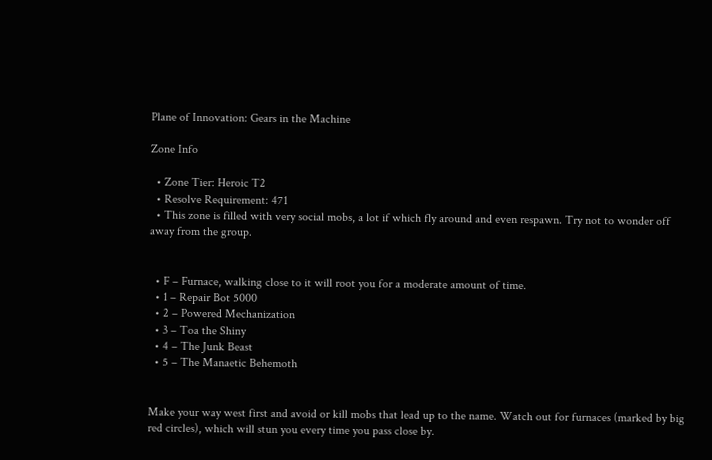Plane of Innovation: Gears in the Machine

Zone Info

  • Zone Tier: Heroic T2
  • Resolve Requirement: 471
  • This zone is filled with very social mobs, a lot if which fly around and even respawn. Try not to wonder off away from the group.


  • F – Furnace, walking close to it will root you for a moderate amount of time.
  • 1 – Repair Bot 5000
  • 2 – Powered Mechanization
  • 3 – Toa the Shiny
  • 4 – The Junk Beast
  • 5 – The Manaetic Behemoth


Make your way west first and avoid or kill mobs that lead up to the name. Watch out for furnaces (marked by big red circles), which will stun you every time you pass close by.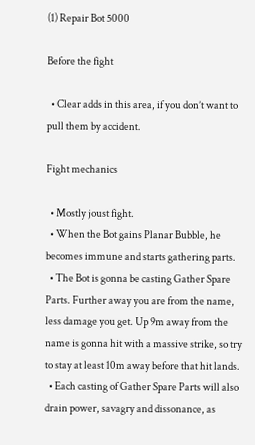(1) Repair Bot 5000

Before the fight

  • Clear adds in this area, if you don’t want to pull them by accident.

Fight mechanics

  • Mostly joust fight.
  • When the Bot gains Planar Bubble, he becomes immune and starts gathering parts.
  • The Bot is gonna be casting Gather Spare Parts. Further away you are from the name, less damage you get. Up 9m away from the name is gonna hit with a massive strike, so try to stay at least 10m away before that hit lands.
  • Each casting of Gather Spare Parts will also drain power, savagry and dissonance, as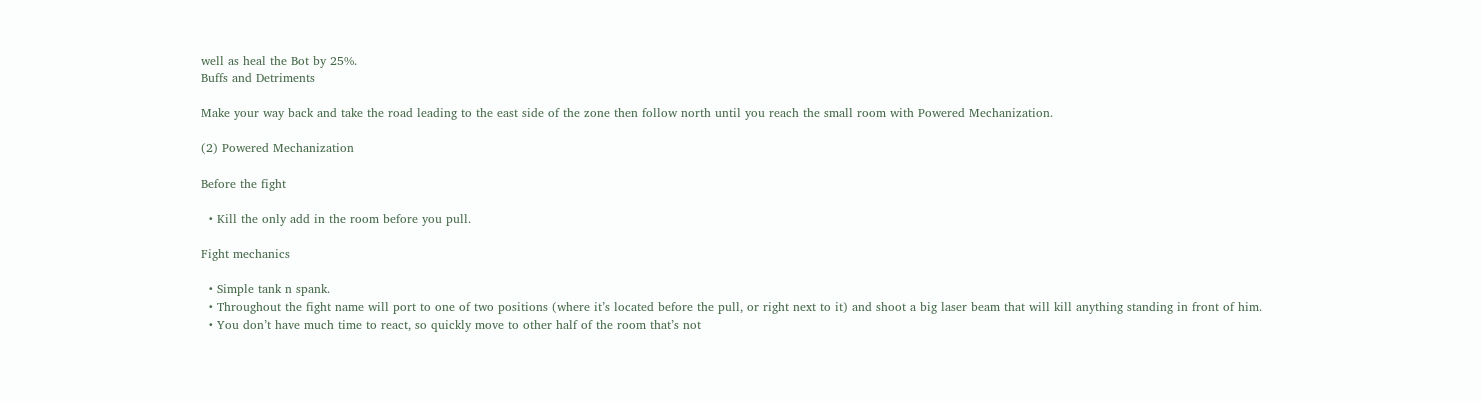well as heal the Bot by 25%.
Buffs and Detriments

Make your way back and take the road leading to the east side of the zone then follow north until you reach the small room with Powered Mechanization.

(2) Powered Mechanization

Before the fight

  • Kill the only add in the room before you pull.

Fight mechanics

  • Simple tank n spank.
  • Throughout the fight name will port to one of two positions (where it’s located before the pull, or right next to it) and shoot a big laser beam that will kill anything standing in front of him.
  • You don’t have much time to react, so quickly move to other half of the room that’s not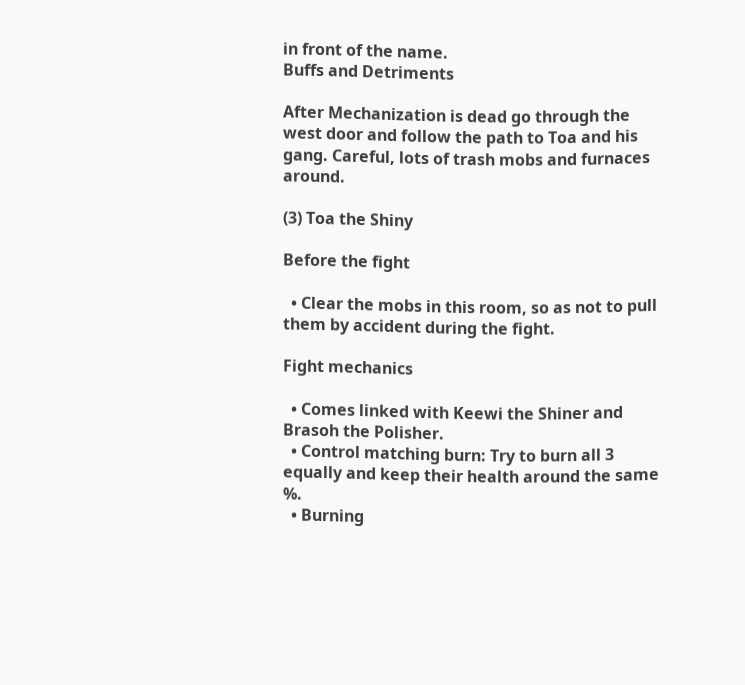in front of the name.
Buffs and Detriments

After Mechanization is dead go through the west door and follow the path to Toa and his gang. Careful, lots of trash mobs and furnaces around.

(3) Toa the Shiny

Before the fight

  • Clear the mobs in this room, so as not to pull them by accident during the fight.

Fight mechanics

  • Comes linked with Keewi the Shiner and Brasoh the Polisher.
  • Control matching burn: Try to burn all 3 equally and keep their health around the same %.
  • Burning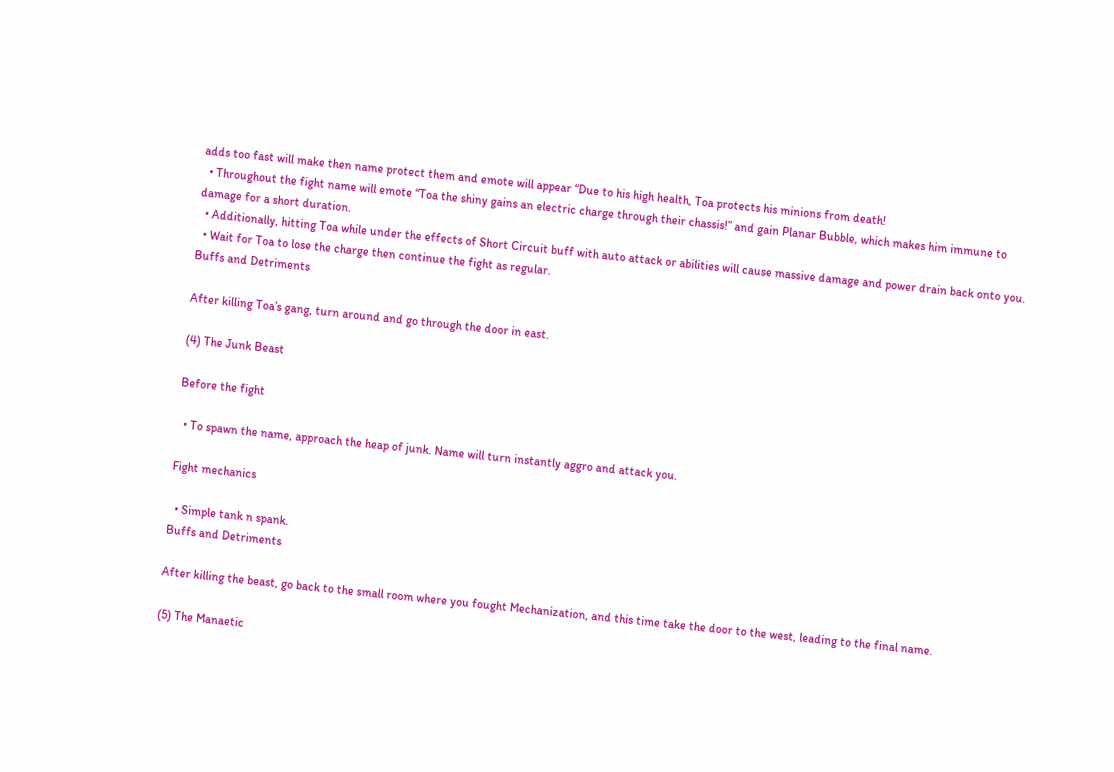adds too fast will make then name protect them and emote will appear “Due to his high health, Toa protects his minions from death!
  • Throughout the fight name will emote “Toa the shiny gains an electric charge through their chassis!” and gain Planar Bubble, which makes him immune to damage for a short duration.
  • Additionally, hitting Toa while under the effects of Short Circuit buff with auto attack or abilities will cause massive damage and power drain back onto you.
  • Wait for Toa to lose the charge then continue the fight as regular.
Buffs and Detriments

After killing Toa’s gang, turn around and go through the door in east.

(4) The Junk Beast

Before the fight

  • To spawn the name, approach the heap of junk. Name will turn instantly aggro and attack you.

Fight mechanics

  • Simple tank n spank.
Buffs and Detriments

After killing the beast, go back to the small room where you fought Mechanization, and this time take the door to the west, leading to the final name.

(5) The Manaetic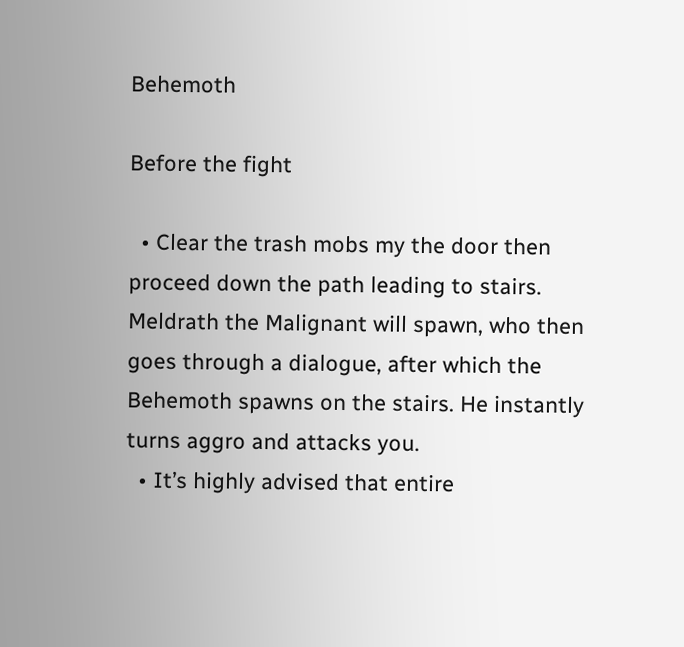Behemoth

Before the fight

  • Clear the trash mobs my the door then proceed down the path leading to stairs. Meldrath the Malignant will spawn, who then goes through a dialogue, after which the Behemoth spawns on the stairs. He instantly turns aggro and attacks you.
  • It’s highly advised that entire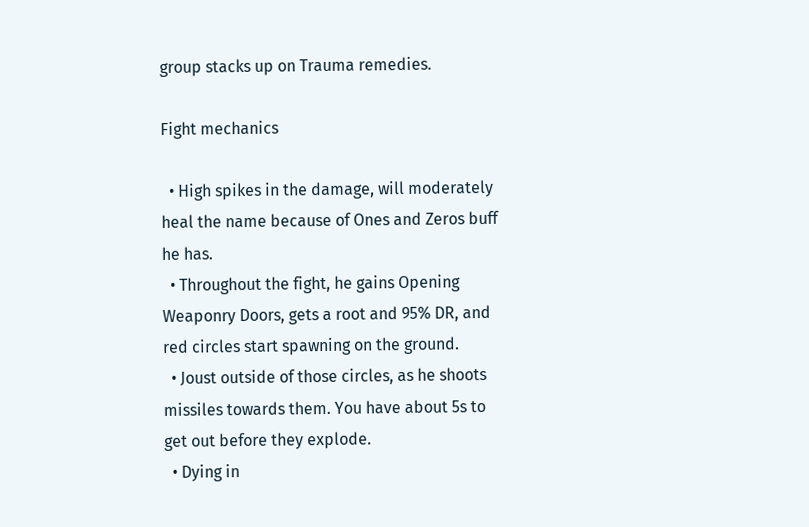group stacks up on Trauma remedies.

Fight mechanics

  • High spikes in the damage, will moderately heal the name because of Ones and Zeros buff he has.
  • Throughout the fight, he gains Opening Weaponry Doors, gets a root and 95% DR, and red circles start spawning on the ground.
  • Joust outside of those circles, as he shoots missiles towards them. You have about 5s to get out before they explode.
  • Dying in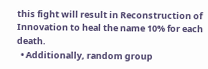this fight will result in Reconstruction of Innovation to heal the name 10% for each death.
  • Additionally, random group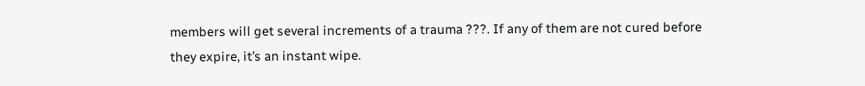members will get several increments of a trauma ???. If any of them are not cured before they expire, it’s an instant wipe.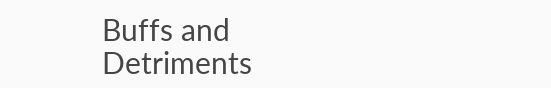Buffs and Detriments